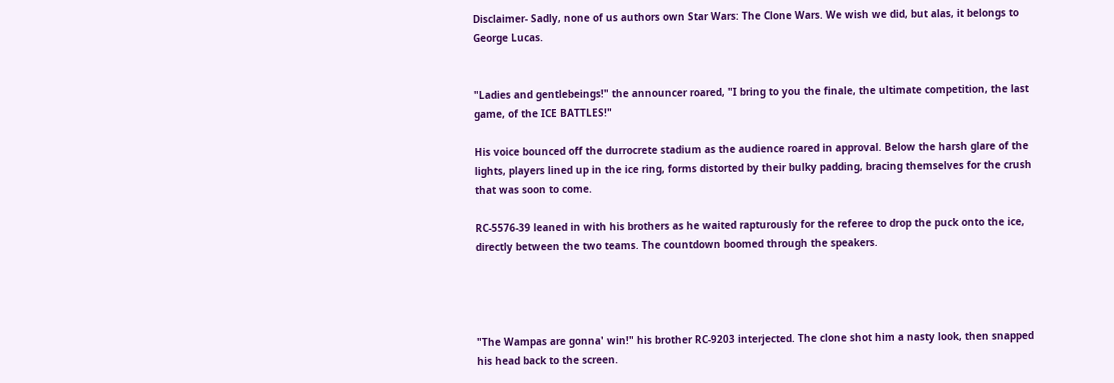Disclaimer- Sadly, none of us authors own Star Wars: The Clone Wars. We wish we did, but alas, it belongs to George Lucas.


"Ladies and gentlebeings!" the announcer roared, "I bring to you the finale, the ultimate competition, the last game, of the ICE BATTLES!"

His voice bounced off the durrocrete stadium as the audience roared in approval. Below the harsh glare of the lights, players lined up in the ice ring, forms distorted by their bulky padding, bracing themselves for the crush that was soon to come.

RC-5576-39 leaned in with his brothers as he waited rapturously for the referee to drop the puck onto the ice, directly between the two teams. The countdown boomed through the speakers.




"The Wampas are gonna' win!" his brother RC-9203 interjected. The clone shot him a nasty look, then snapped his head back to the screen.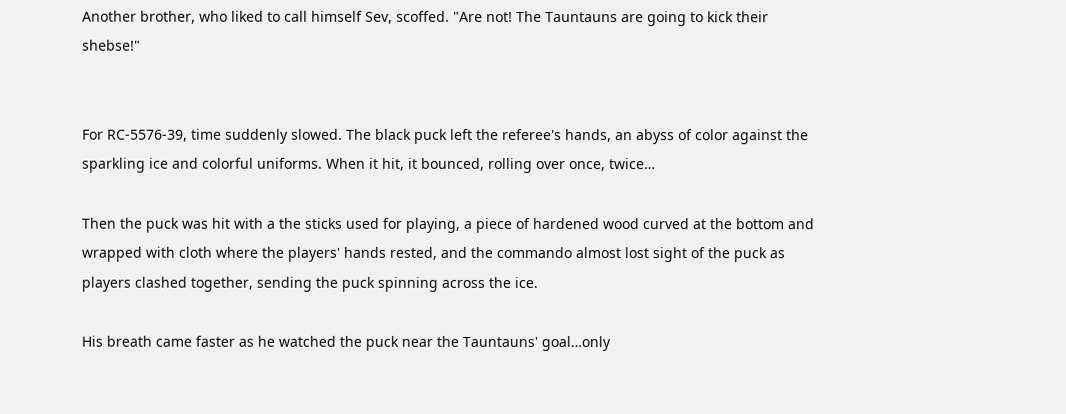Another brother, who liked to call himself Sev, scoffed. "Are not! The Tauntauns are going to kick their shebse!"


For RC-5576-39, time suddenly slowed. The black puck left the referee's hands, an abyss of color against the sparkling ice and colorful uniforms. When it hit, it bounced, rolling over once, twice…

Then the puck was hit with a the sticks used for playing, a piece of hardened wood curved at the bottom and wrapped with cloth where the players' hands rested, and the commando almost lost sight of the puck as players clashed together, sending the puck spinning across the ice.

His breath came faster as he watched the puck near the Tauntauns' goal…only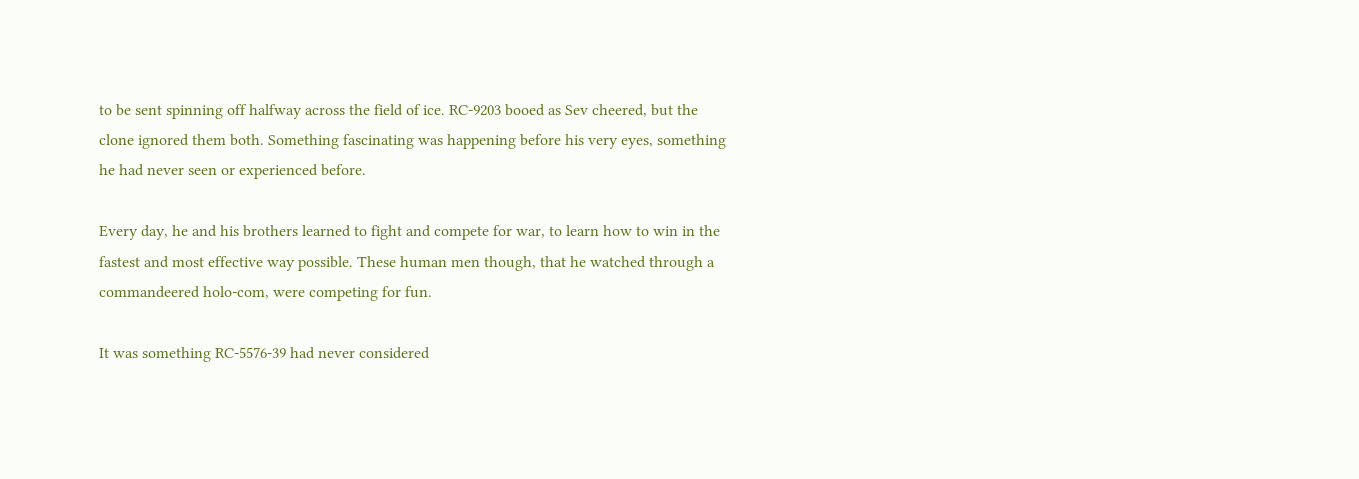to be sent spinning off halfway across the field of ice. RC-9203 booed as Sev cheered, but the clone ignored them both. Something fascinating was happening before his very eyes, something he had never seen or experienced before.

Every day, he and his brothers learned to fight and compete for war, to learn how to win in the fastest and most effective way possible. These human men though, that he watched through a commandeered holo-com, were competing for fun.

It was something RC-5576-39 had never considered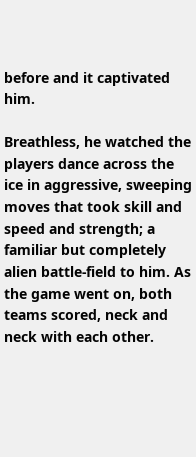before and it captivated him.

Breathless, he watched the players dance across the ice in aggressive, sweeping moves that took skill and speed and strength; a familiar but completely alien battle-field to him. As the game went on, both teams scored, neck and neck with each other.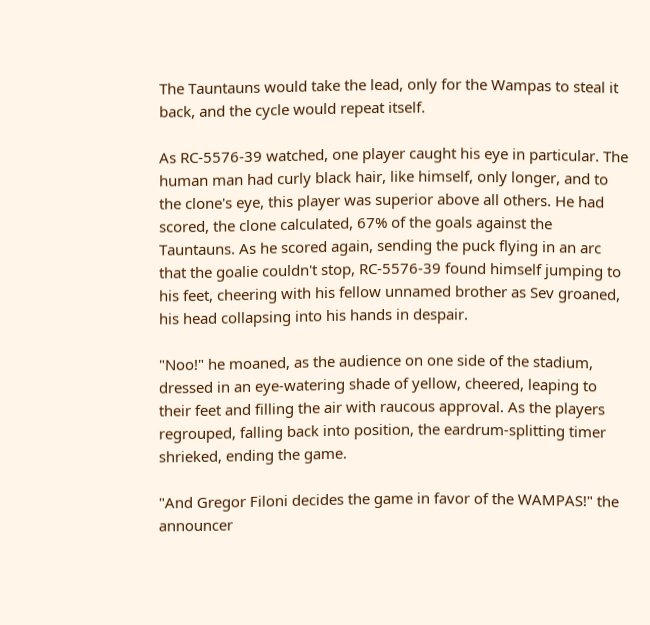The Tauntauns would take the lead, only for the Wampas to steal it back, and the cycle would repeat itself.

As RC-5576-39 watched, one player caught his eye in particular. The human man had curly black hair, like himself, only longer, and to the clone's eye, this player was superior above all others. He had scored, the clone calculated, 67% of the goals against the Tauntauns. As he scored again, sending the puck flying in an arc that the goalie couldn't stop, RC-5576-39 found himself jumping to his feet, cheering with his fellow unnamed brother as Sev groaned, his head collapsing into his hands in despair.

"Noo!" he moaned, as the audience on one side of the stadium, dressed in an eye-watering shade of yellow, cheered, leaping to their feet and filling the air with raucous approval. As the players regrouped, falling back into position, the eardrum-splitting timer shrieked, ending the game.

"And Gregor Filoni decides the game in favor of the WAMPAS!" the announcer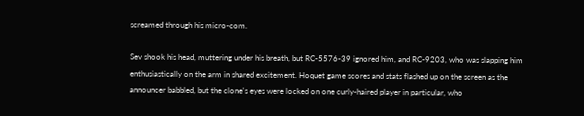screamed through his micro-com.

Sev shook his head, muttering under his breath, but RC-5576-39 ignored him, and RC-9203, who was slapping him enthusiastically on the arm in shared excitement. Hoquet game scores and stats flashed up on the screen as the announcer babbled, but the clone's eyes were locked on one curly-haired player in particular, who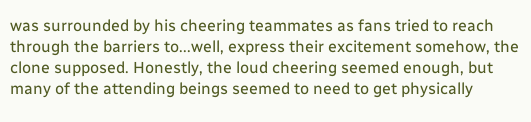was surrounded by his cheering teammates as fans tried to reach through the barriers to...well, express their excitement somehow, the clone supposed. Honestly, the loud cheering seemed enough, but many of the attending beings seemed to need to get physically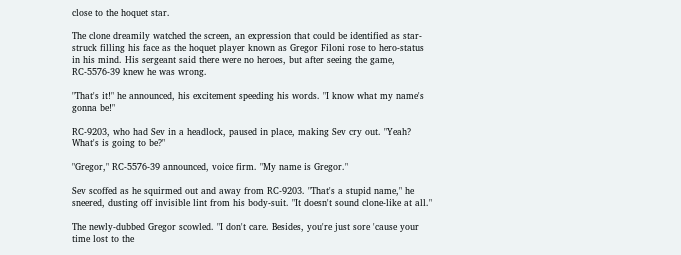close to the hoquet star.

The clone dreamily watched the screen, an expression that could be identified as star-struck filling his face as the hoquet player known as Gregor Filoni rose to hero-status in his mind. His sergeant said there were no heroes, but after seeing the game, RC-5576-39 knew he was wrong.

"That's it!" he announced, his excitement speeding his words. "I know what my name's gonna be!"

RC-9203, who had Sev in a headlock, paused in place, making Sev cry out. "Yeah? What's is going to be?"

"Gregor," RC-5576-39 announced, voice firm. "My name is Gregor."

Sev scoffed as he squirmed out and away from RC-9203. "That's a stupid name," he sneered, dusting off invisible lint from his body-suit. "It doesn't sound clone-like at all."

The newly-dubbed Gregor scowled. "I don't care. Besides, you're just sore 'cause your time lost to the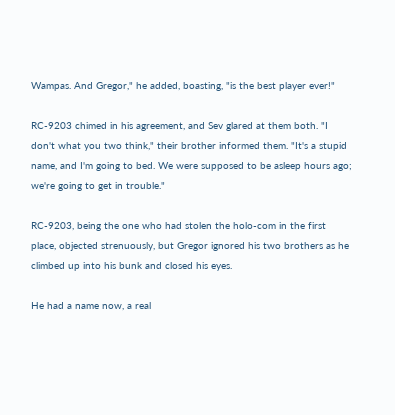Wampas. And Gregor," he added, boasting, "is the best player ever!"

RC-9203 chimed in his agreement, and Sev glared at them both. "I don't what you two think," their brother informed them. "It's a stupid name, and I'm going to bed. We were supposed to be asleep hours ago; we're going to get in trouble."

RC-9203, being the one who had stolen the holo-com in the first place, objected strenuously, but Gregor ignored his two brothers as he climbed up into his bunk and closed his eyes.

He had a name now, a real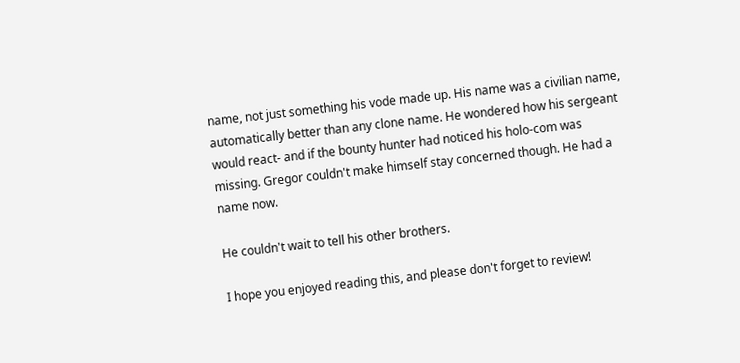name, not just something his vode made up. His name was a civilian name, automatically better than any clone name. He wondered how his sergeant would react- and if the bounty hunter had noticed his holo-com was missing. Gregor couldn't make himself stay concerned though. He had a name now.

He couldn't wait to tell his other brothers.

I hope you enjoyed reading this, and please don't forget to review!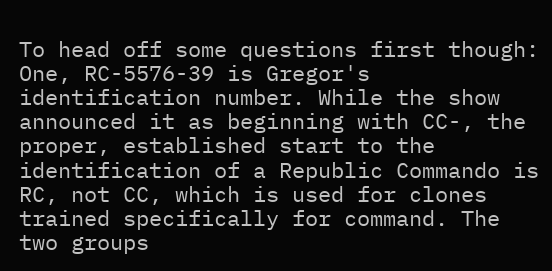To head off some questions first though: One, RC-5576-39 is Gregor's identification number. While the show announced it as beginning with CC-, the proper, established start to the identification of a Republic Commando is RC, not CC, which is used for clones trained specifically for command. The two groups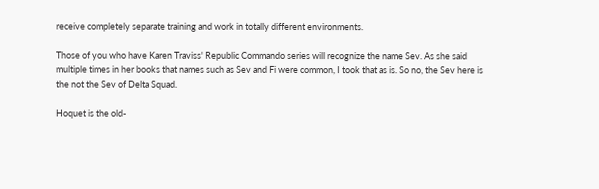receive completely separate training and work in totally different environments.

Those of you who have Karen Traviss' Republic Commando series will recognize the name Sev. As she said multiple times in her books that names such as Sev and Fi were common, I took that as is. So no, the Sev here is the not the Sev of Delta Squad.

Hoquet is the old-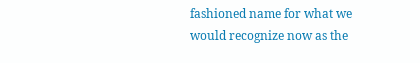fashioned name for what we would recognize now as the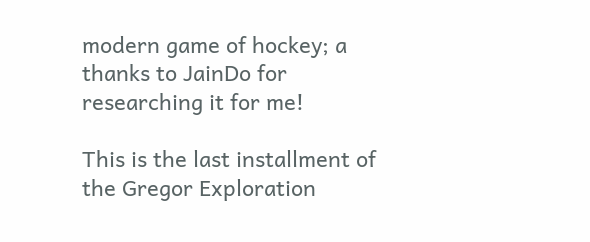modern game of hockey; a thanks to JainDo for researching it for me!

This is the last installment of the Gregor Exploration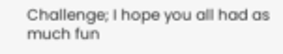Challenge; I hope you all had as much fun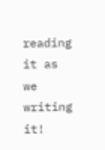reading it as we writing it!